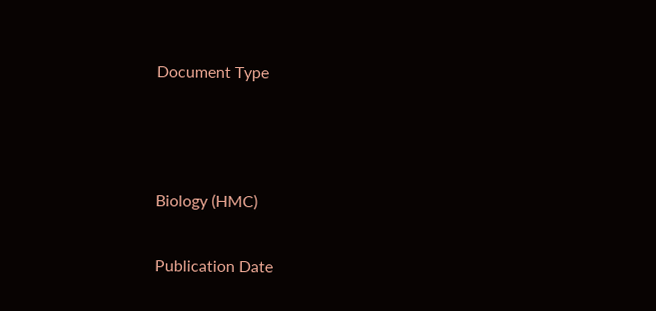Document Type



Biology (HMC)

Publication Date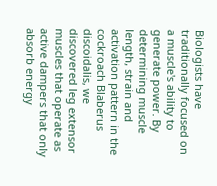Biologists have traditionally focused on a muscle's ability to generate power. By determining muscle length, strain and activation pattern in the cockroach Blaberus discoidalis, we discovered leg extensor muscles that operate as active dampers that only absorb energy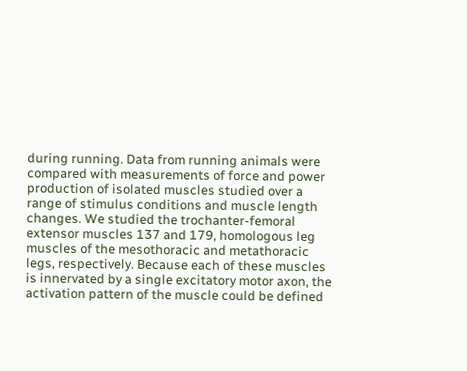during running. Data from running animals were compared with measurements of force and power production of isolated muscles studied over a range of stimulus conditions and muscle length changes. We studied the trochanter-femoral extensor muscles 137 and 179, homologous leg muscles of the mesothoracic and metathoracic legs, respectively. Because each of these muscles is innervated by a single excitatory motor axon, the activation pattern of the muscle could be defined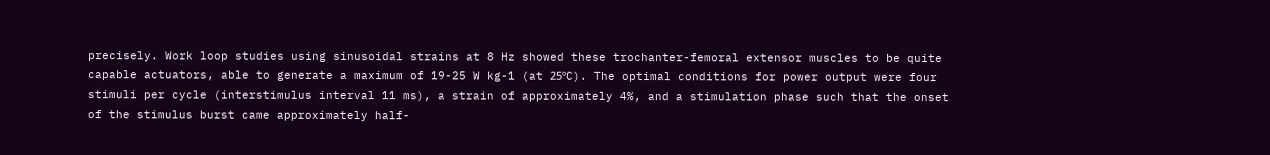precisely. Work loop studies using sinusoidal strains at 8 Hz showed these trochanter-femoral extensor muscles to be quite capable actuators, able to generate a maximum of 19-25 W kg-1 (at 25ºC). The optimal conditions for power output were four stimuli per cycle (interstimulus interval 11 ms), a strain of approximately 4%, and a stimulation phase such that the onset of the stimulus burst came approximately half-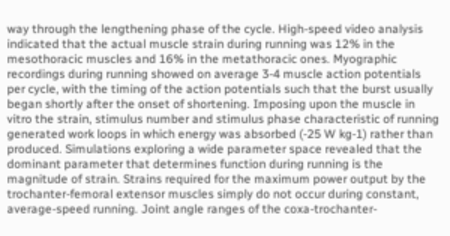way through the lengthening phase of the cycle. High-speed video analysis indicated that the actual muscle strain during running was 12% in the mesothoracic muscles and 16% in the metathoracic ones. Myographic recordings during running showed on average 3-4 muscle action potentials per cycle, with the timing of the action potentials such that the burst usually began shortly after the onset of shortening. Imposing upon the muscle in vitro the strain, stimulus number and stimulus phase characteristic of running generated work loops in which energy was absorbed (-25 W kg-1) rather than produced. Simulations exploring a wide parameter space revealed that the dominant parameter that determines function during running is the magnitude of strain. Strains required for the maximum power output by the trochanter-femoral extensor muscles simply do not occur during constant, average-speed running. Joint angle ranges of the coxa-trochanter-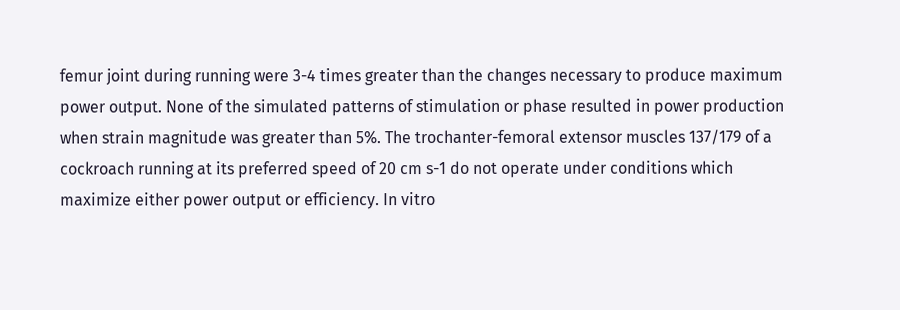femur joint during running were 3-4 times greater than the changes necessary to produce maximum power output. None of the simulated patterns of stimulation or phase resulted in power production when strain magnitude was greater than 5%. The trochanter-femoral extensor muscles 137/179 of a cockroach running at its preferred speed of 20 cm s-1 do not operate under conditions which maximize either power output or efficiency. In vitro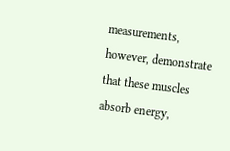measurements, however, demonstrate that these muscles absorb energy,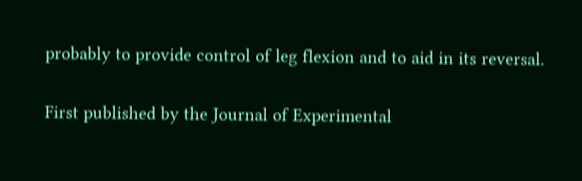probably to provide control of leg flexion and to aid in its reversal.


First published by the Journal of Experimental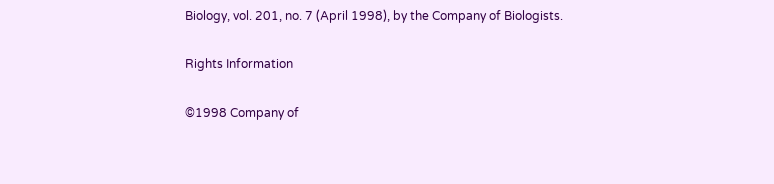Biology, vol. 201, no. 7 (April 1998), by the Company of Biologists.

Rights Information

©1998 Company of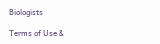Biologists

Terms of Use &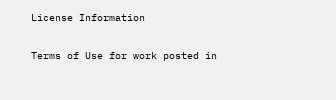License Information

Terms of Use for work posted in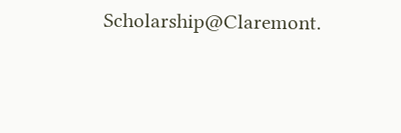Scholarship@Claremont.